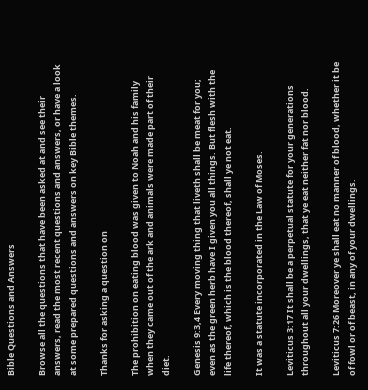Bible Questions and Answers

Browse all the questions that have been asked at and see their answers, read the most recent questions and answers, or have a look at some prepared questions and answers on key Bible themes.

Thanks for asking a question on

The prohibition on eating blood was given to Noah and his family when they came out of the ark and animals were made part of their diet.

Genesis 9:3,4 Every moving thing that liveth shall be meat for you; even as the green herb have I given you all things. But flesh with the life thereof, which is the blood thereof, shall ye not eat.

It was a statute incorporated in the Law of Moses.

Leviticus 3:17 It shall be a perpetual statute for your generations throughout all your dwellings, that ye eat neither fat nor blood.

Leviticus 7:26 Moreover ye shall eat no manner of blood, whether it be of fowl or of beast, in any of your dwellings.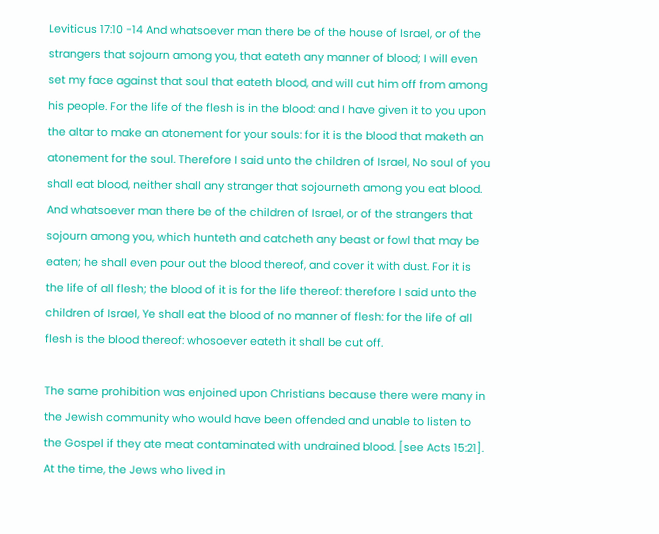Leviticus 17:10 -14 And whatsoever man there be of the house of Israel, or of the strangers that sojourn among you, that eateth any manner of blood; I will even set my face against that soul that eateth blood, and will cut him off from among his people. For the life of the flesh is in the blood: and I have given it to you upon the altar to make an atonement for your souls: for it is the blood that maketh an atonement for the soul. Therefore I said unto the children of Israel, No soul of you shall eat blood, neither shall any stranger that sojourneth among you eat blood. And whatsoever man there be of the children of Israel, or of the strangers that sojourn among you, which hunteth and catcheth any beast or fowl that may be eaten; he shall even pour out the blood thereof, and cover it with dust. For it is the life of all flesh; the blood of it is for the life thereof: therefore I said unto the children of Israel, Ye shall eat the blood of no manner of flesh: for the life of all flesh is the blood thereof: whosoever eateth it shall be cut off.

The same prohibition was enjoined upon Christians because there were many in the Jewish community who would have been offended and unable to listen to the Gospel if they ate meat contaminated with undrained blood. [see Acts 15:21]. At the time, the Jews who lived in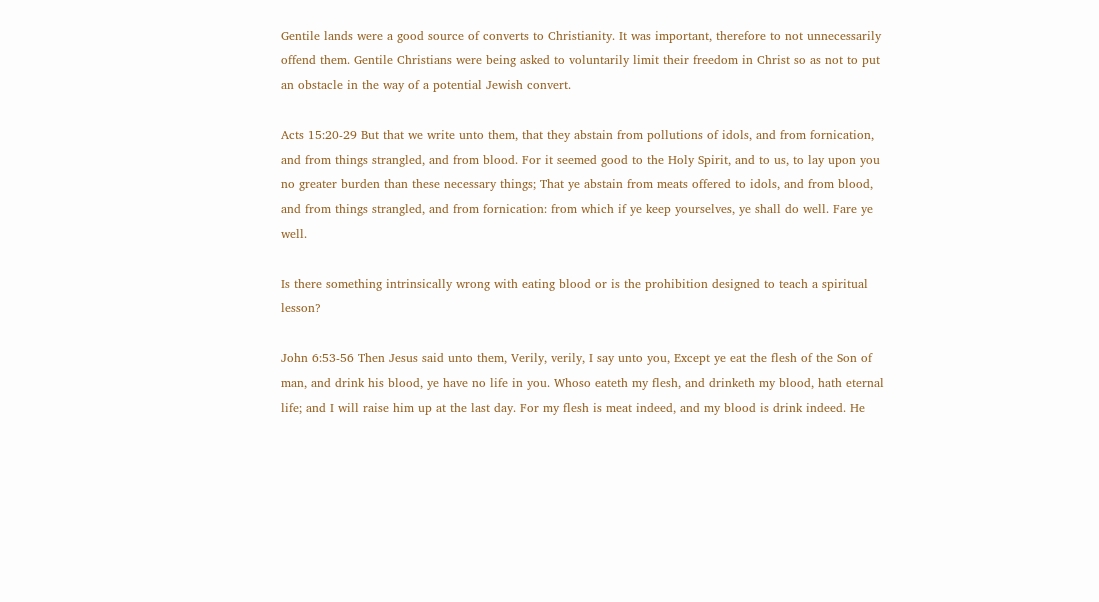Gentile lands were a good source of converts to Christianity. It was important, therefore to not unnecessarily offend them. Gentile Christians were being asked to voluntarily limit their freedom in Christ so as not to put an obstacle in the way of a potential Jewish convert.

Acts 15:20-29 But that we write unto them, that they abstain from pollutions of idols, and from fornication, and from things strangled, and from blood. For it seemed good to the Holy Spirit, and to us, to lay upon you no greater burden than these necessary things; That ye abstain from meats offered to idols, and from blood, and from things strangled, and from fornication: from which if ye keep yourselves, ye shall do well. Fare ye well.

Is there something intrinsically wrong with eating blood or is the prohibition designed to teach a spiritual lesson?

John 6:53-56 Then Jesus said unto them, Verily, verily, I say unto you, Except ye eat the flesh of the Son of man, and drink his blood, ye have no life in you. Whoso eateth my flesh, and drinketh my blood, hath eternal life; and I will raise him up at the last day. For my flesh is meat indeed, and my blood is drink indeed. He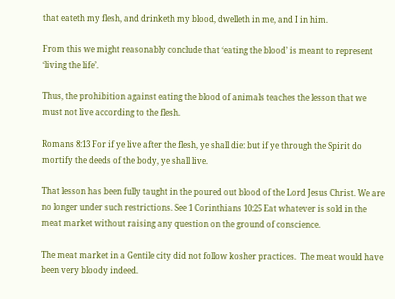that eateth my flesh, and drinketh my blood, dwelleth in me, and I in him.

From this we might reasonably conclude that ‘eating the blood’ is meant to represent ‘living the life’.

Thus, the prohibition against eating the blood of animals teaches the lesson that we must not live according to the flesh.

Romans 8:13 For if ye live after the flesh, ye shall die: but if ye through the Spirit do mortify the deeds of the body, ye shall live.

That lesson has been fully taught in the poured out blood of the Lord Jesus Christ. We are no longer under such restrictions. See 1 Corinthians 10:25 Eat whatever is sold in the meat market without raising any question on the ground of conscience.

The meat market in a Gentile city did not follow kosher practices.  The meat would have been very bloody indeed.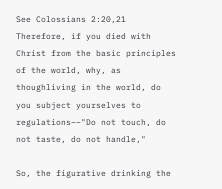See Colossians 2:20,21 Therefore, if you died with Christ from the basic principles of the world, why, as thoughliving in the world, do you subject yourselves to regulations––"Do not touch, do not taste, do not handle,"

So, the figurative drinking the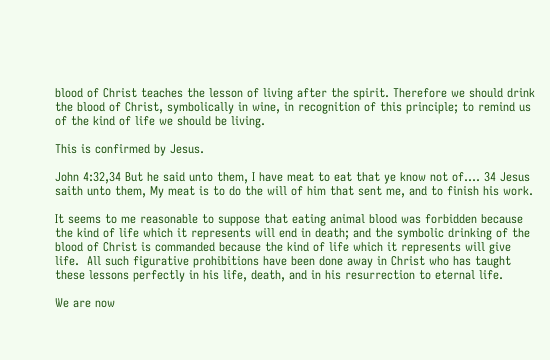blood of Christ teaches the lesson of living after the spirit. Therefore we should drink the blood of Christ, symbolically in wine, in recognition of this principle; to remind us of the kind of life we should be living.

This is confirmed by Jesus.

John 4:32,34 But he said unto them, I have meat to eat that ye know not of.... 34 Jesus saith unto them, My meat is to do the will of him that sent me, and to finish his work.

It seems to me reasonable to suppose that eating animal blood was forbidden because the kind of life which it represents will end in death; and the symbolic drinking of the blood of Christ is commanded because the kind of life which it represents will give life.  All such figurative prohibitions have been done away in Christ who has taught these lessons perfectly in his life, death, and in his resurrection to eternal life.

We are now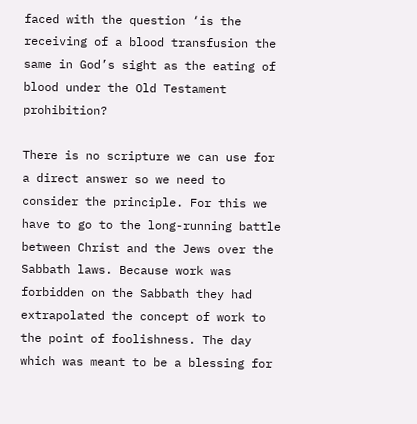faced with the question ‘is the receiving of a blood transfusion the same in God’s sight as the eating of blood under the Old Testament prohibition?

There is no scripture we can use for a direct answer so we need to consider the principle. For this we have to go to the long-running battle between Christ and the Jews over the Sabbath laws. Because work was forbidden on the Sabbath they had extrapolated the concept of work to the point of foolishness. The day which was meant to be a blessing for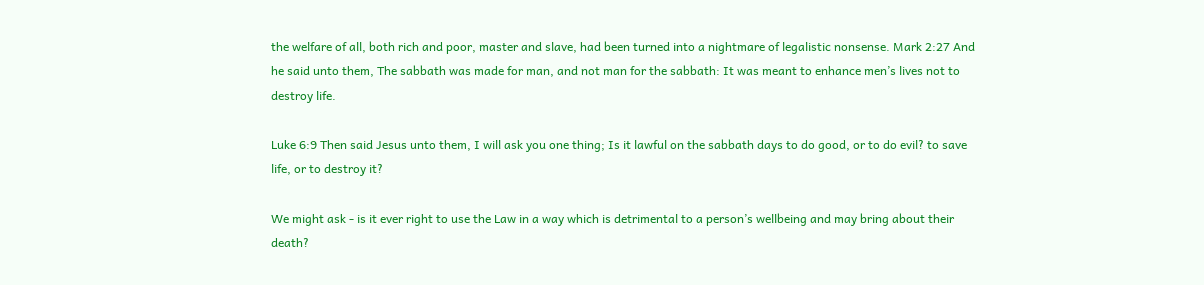the welfare of all, both rich and poor, master and slave, had been turned into a nightmare of legalistic nonsense. Mark 2:27 And he said unto them, The sabbath was made for man, and not man for the sabbath: It was meant to enhance men’s lives not to destroy life.

Luke 6:9 Then said Jesus unto them, I will ask you one thing; Is it lawful on the sabbath days to do good, or to do evil? to save life, or to destroy it?

We might ask - is it ever right to use the Law in a way which is detrimental to a person’s wellbeing and may bring about their death?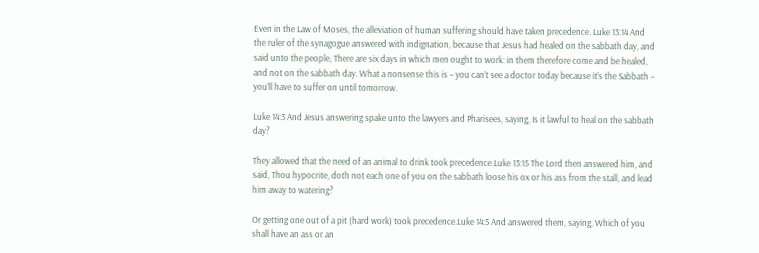Even in the Law of Moses, the alleviation of human suffering should have taken precedence. Luke 13:14 And the ruler of the synagogue answered with indignation, because that Jesus had healed on the sabbath day, and said unto the people, There are six days in which men ought to work: in them therefore come and be healed, and not on the sabbath day. What a nonsense this is – you can’t see a doctor today because it’s the Sabbath – you’ll have to suffer on until tomorrow.

Luke 14:3 And Jesus answering spake unto the lawyers and Pharisees, saying, Is it lawful to heal on the sabbath day?

They allowed that the need of an animal to drink took precedence.Luke 13:15 The Lord then answered him, and said, Thou hypocrite, doth not each one of you on the sabbath loose his ox or his ass from the stall, and lead him away to watering?

Or getting one out of a pit (hard work) took precedence.Luke 14:5 And answered them, saying, Which of you shall have an ass or an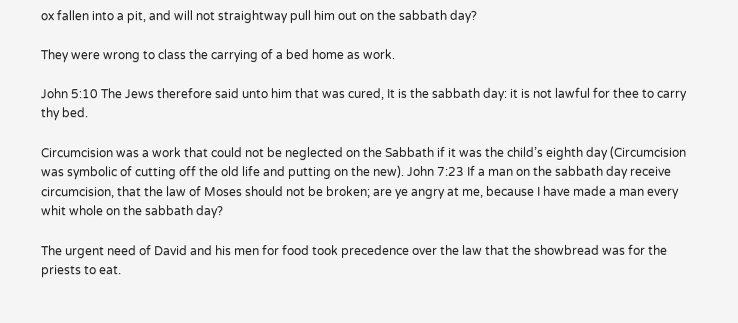ox fallen into a pit, and will not straightway pull him out on the sabbath day?

They were wrong to class the carrying of a bed home as work.

John 5:10 The Jews therefore said unto him that was cured, It is the sabbath day: it is not lawful for thee to carry thy bed.

Circumcision was a work that could not be neglected on the Sabbath if it was the child’s eighth day (Circumcision was symbolic of cutting off the old life and putting on the new). John 7:23 If a man on the sabbath day receive circumcision, that the law of Moses should not be broken; are ye angry at me, because I have made a man every whit whole on the sabbath day?

The urgent need of David and his men for food took precedence over the law that the showbread was for the priests to eat.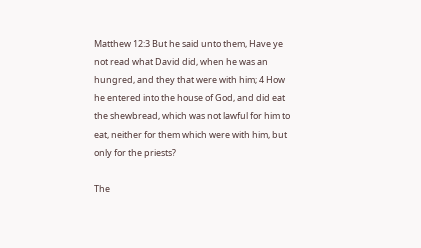Matthew 12:3 But he said unto them, Have ye not read what David did, when he was an hungred, and they that were with him; 4 How he entered into the house of God, and did eat the shewbread, which was not lawful for him to eat, neither for them which were with him, but only for the priests?

The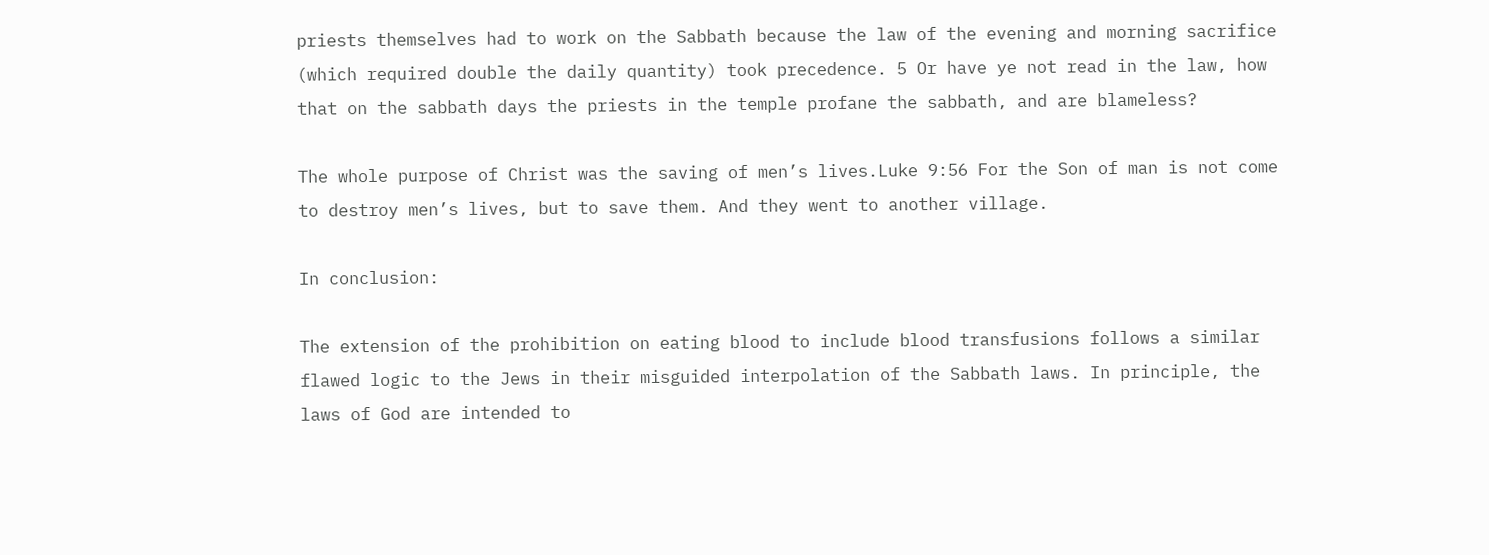priests themselves had to work on the Sabbath because the law of the evening and morning sacrifice (which required double the daily quantity) took precedence. 5 Or have ye not read in the law, how that on the sabbath days the priests in the temple profane the sabbath, and are blameless?

The whole purpose of Christ was the saving of men’s lives.Luke 9:56 For the Son of man is not come to destroy men’s lives, but to save them. And they went to another village.

In conclusion:

The extension of the prohibition on eating blood to include blood transfusions follows a similar flawed logic to the Jews in their misguided interpolation of the Sabbath laws. In principle, the laws of God are intended to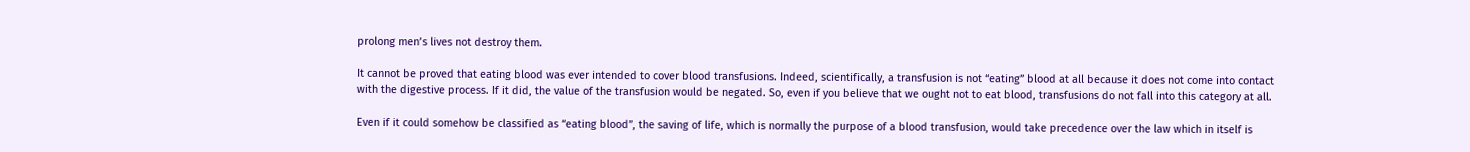prolong men’s lives not destroy them.

It cannot be proved that eating blood was ever intended to cover blood transfusions. Indeed, scientifically, a transfusion is not “eating” blood at all because it does not come into contact with the digestive process. If it did, the value of the transfusion would be negated. So, even if you believe that we ought not to eat blood, transfusions do not fall into this category at all.

Even if it could somehow be classified as “eating blood”, the saving of life, which is normally the purpose of a blood transfusion, would take precedence over the law which in itself is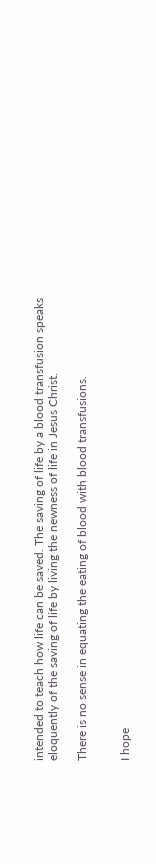intended to teach how life can be saved. The saving of life by a blood transfusion speaks eloquently of the saving of life by living the newness of life in Jesus Christ.

There is no sense in equating the eating of blood with blood transfusions.


I hope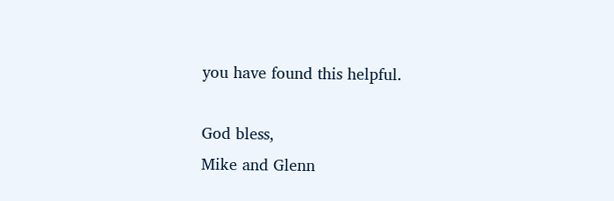you have found this helpful.

God bless,
Mike and Glenn